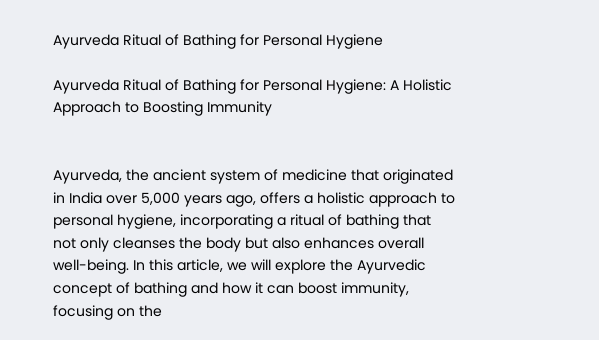Ayurveda Ritual of Bathing for Personal Hygiene

Ayurveda Ritual of Bathing for Personal Hygiene: A Holistic Approach to Boosting Immunity


Ayurveda, the ancient system of medicine that originated in India over 5,000 years ago, offers a holistic approach to personal hygiene, incorporating a ritual of bathing that not only cleanses the body but also enhances overall well-being. In this article, we will explore the Ayurvedic concept of bathing and how it can boost immunity, focusing on the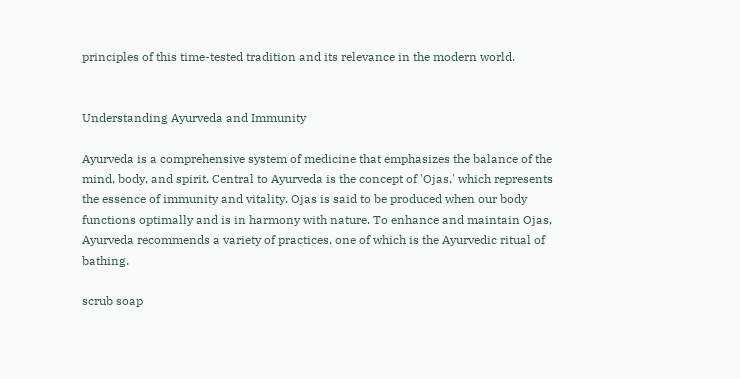principles of this time-tested tradition and its relevance in the modern world.


Understanding Ayurveda and Immunity

Ayurveda is a comprehensive system of medicine that emphasizes the balance of the mind, body, and spirit. Central to Ayurveda is the concept of 'Ojas,' which represents the essence of immunity and vitality. Ojas is said to be produced when our body functions optimally and is in harmony with nature. To enhance and maintain Ojas, Ayurveda recommends a variety of practices, one of which is the Ayurvedic ritual of bathing.

scrub soap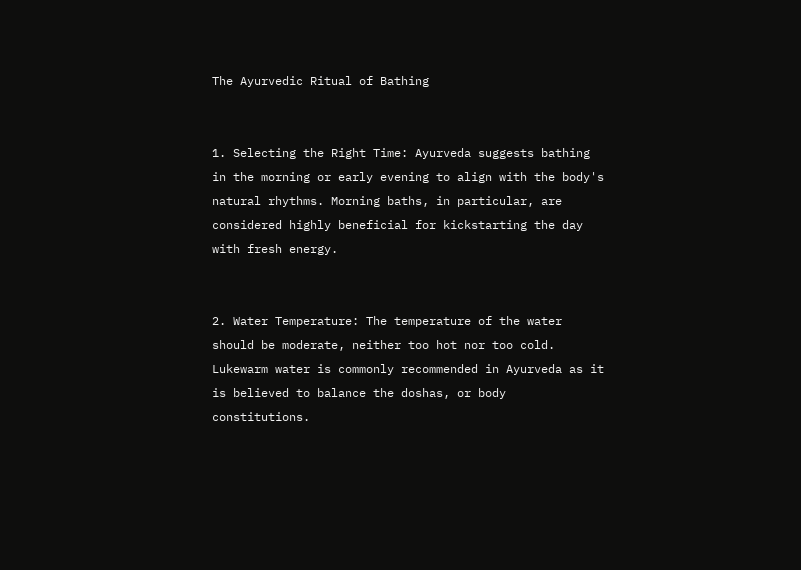The Ayurvedic Ritual of Bathing


1. Selecting the Right Time: Ayurveda suggests bathing in the morning or early evening to align with the body's natural rhythms. Morning baths, in particular, are considered highly beneficial for kickstarting the day with fresh energy.


2. Water Temperature: The temperature of the water should be moderate, neither too hot nor too cold. Lukewarm water is commonly recommended in Ayurveda as it is believed to balance the doshas, or body constitutions.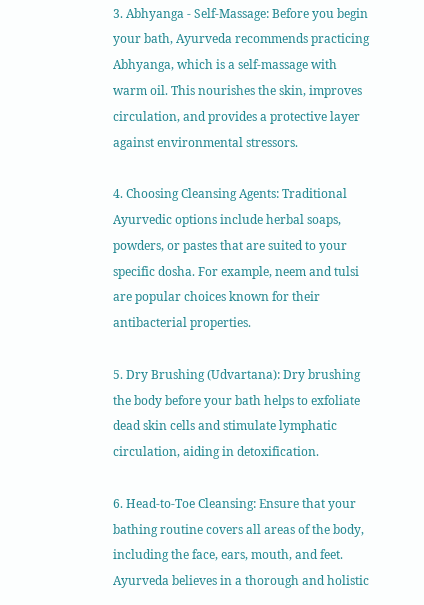3. Abhyanga - Self-Massage: Before you begin your bath, Ayurveda recommends practicing Abhyanga, which is a self-massage with warm oil. This nourishes the skin, improves circulation, and provides a protective layer against environmental stressors.

4. Choosing Cleansing Agents: Traditional Ayurvedic options include herbal soaps, powders, or pastes that are suited to your specific dosha. For example, neem and tulsi are popular choices known for their antibacterial properties.

5. Dry Brushing (Udvartana): Dry brushing the body before your bath helps to exfoliate dead skin cells and stimulate lymphatic circulation, aiding in detoxification.

6. Head-to-Toe Cleansing: Ensure that your bathing routine covers all areas of the body, including the face, ears, mouth, and feet. Ayurveda believes in a thorough and holistic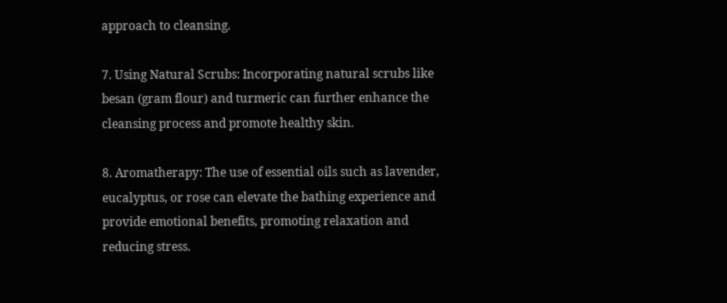approach to cleansing.

7. Using Natural Scrubs: Incorporating natural scrubs like besan (gram flour) and turmeric can further enhance the cleansing process and promote healthy skin.

8. Aromatherapy: The use of essential oils such as lavender, eucalyptus, or rose can elevate the bathing experience and provide emotional benefits, promoting relaxation and reducing stress.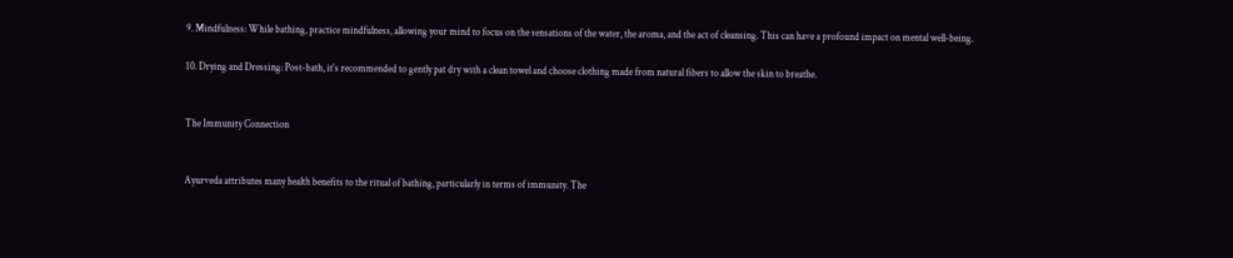9. Mindfulness: While bathing, practice mindfulness, allowing your mind to focus on the sensations of the water, the aroma, and the act of cleansing. This can have a profound impact on mental well-being.

10. Drying and Dressing: Post-bath, it's recommended to gently pat dry with a clean towel and choose clothing made from natural fibers to allow the skin to breathe.


The Immunity Connection


Ayurveda attributes many health benefits to the ritual of bathing, particularly in terms of immunity. The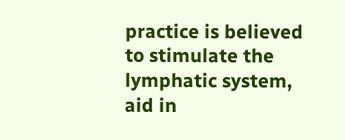practice is believed to stimulate the lymphatic system, aid in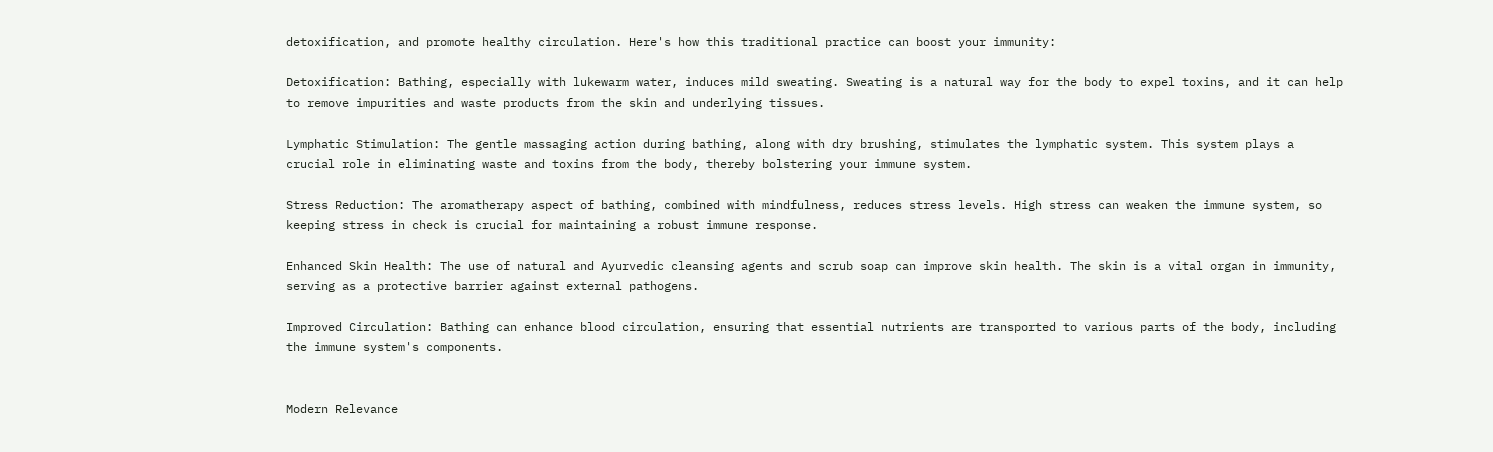detoxification, and promote healthy circulation. Here's how this traditional practice can boost your immunity:

Detoxification: Bathing, especially with lukewarm water, induces mild sweating. Sweating is a natural way for the body to expel toxins, and it can help to remove impurities and waste products from the skin and underlying tissues.

Lymphatic Stimulation: The gentle massaging action during bathing, along with dry brushing, stimulates the lymphatic system. This system plays a crucial role in eliminating waste and toxins from the body, thereby bolstering your immune system.

Stress Reduction: The aromatherapy aspect of bathing, combined with mindfulness, reduces stress levels. High stress can weaken the immune system, so keeping stress in check is crucial for maintaining a robust immune response.

Enhanced Skin Health: The use of natural and Ayurvedic cleansing agents and scrub soap can improve skin health. The skin is a vital organ in immunity, serving as a protective barrier against external pathogens.

Improved Circulation: Bathing can enhance blood circulation, ensuring that essential nutrients are transported to various parts of the body, including the immune system's components.


Modern Relevance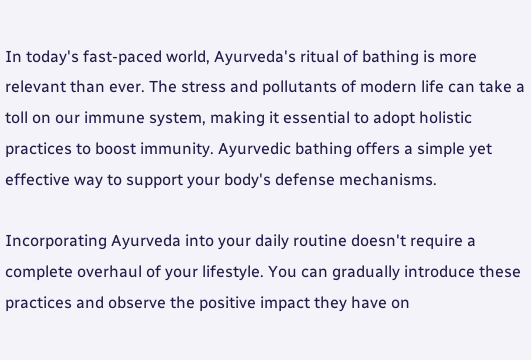In today's fast-paced world, Ayurveda's ritual of bathing is more relevant than ever. The stress and pollutants of modern life can take a toll on our immune system, making it essential to adopt holistic practices to boost immunity. Ayurvedic bathing offers a simple yet effective way to support your body's defense mechanisms.

Incorporating Ayurveda into your daily routine doesn't require a complete overhaul of your lifestyle. You can gradually introduce these practices and observe the positive impact they have on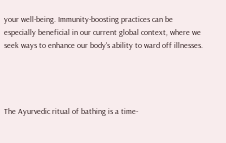your well-being. Immunity-boosting practices can be especially beneficial in our current global context, where we seek ways to enhance our body's ability to ward off illnesses.




The Ayurvedic ritual of bathing is a time-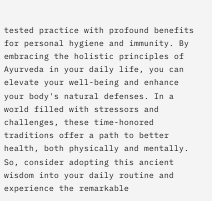tested practice with profound benefits for personal hygiene and immunity. By embracing the holistic principles of Ayurveda in your daily life, you can elevate your well-being and enhance your body's natural defenses. In a world filled with stressors and challenges, these time-honored traditions offer a path to better health, both physically and mentally. So, consider adopting this ancient wisdom into your daily routine and experience the remarkable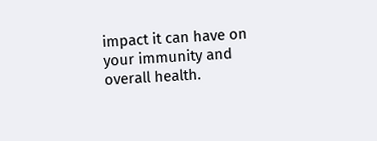impact it can have on your immunity and overall health.